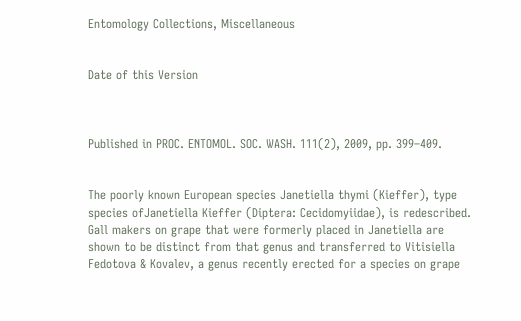Entomology Collections, Miscellaneous


Date of this Version



Published in PROC. ENTOMOL. SOC. WASH. 111(2), 2009, pp. 399–409.


The poorly known European species Janetiella thymi (Kieffer), type species ofJanetiella Kieffer (Diptera: Cecidomyiidae), is redescribed. Gall makers on grape that were formerly placed in Janetiella are shown to be distinct from that genus and transferred to Vitisiella Fedotova & Kovalev, a genus recently erected for a species on grape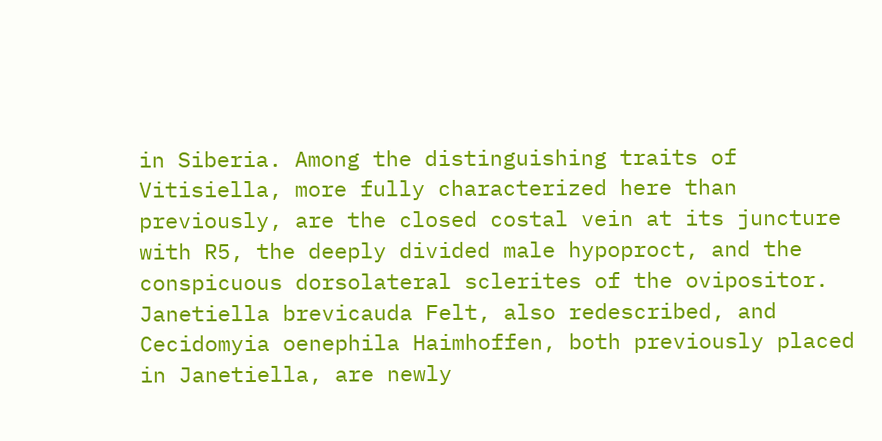in Siberia. Among the distinguishing traits of Vitisiella, more fully characterized here than previously, are the closed costal vein at its juncture with R5, the deeply divided male hypoproct, and the conspicuous dorsolateral sclerites of the ovipositor. Janetiella brevicauda Felt, also redescribed, and Cecidomyia oenephila Haimhoffen, both previously placed in Janetiella, are newly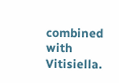combined with Vitisiella.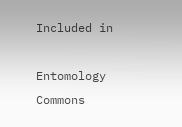Included in

Entomology Commons